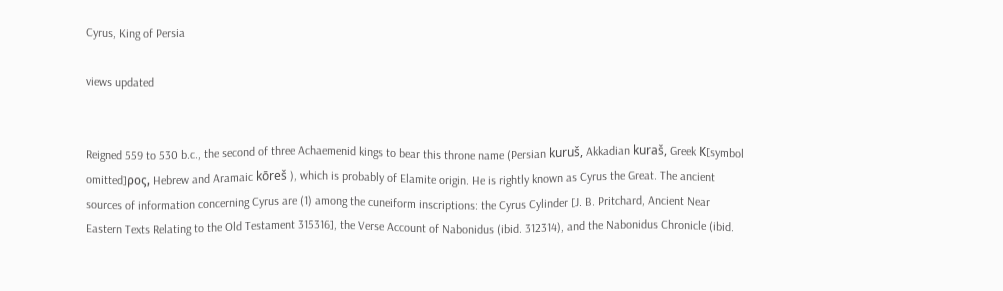Cyrus, King of Persia

views updated


Reigned 559 to 530 b.c., the second of three Achaemenid kings to bear this throne name (Persian kuruš, Akkadian kuraš, Greek Κ[symbol omitted]ρος, Hebrew and Aramaic kōreš ), which is probably of Elamite origin. He is rightly known as Cyrus the Great. The ancient sources of information concerning Cyrus are (1) among the cuneiform inscriptions: the Cyrus Cylinder [J. B. Pritchard, Ancient Near Eastern Texts Relating to the Old Testament 315316], the Verse Account of Nabonidus (ibid. 312314), and the Nabonidus Chronicle (ibid.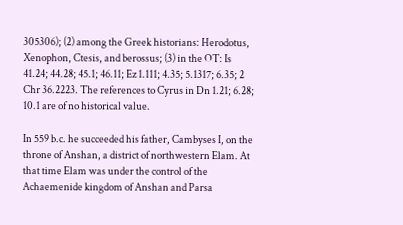305306); (2) among the Greek historians: Herodotus, Xenophon, Ctesis, and berossus; (3) in the OT: Is 41.24; 44.28; 45.1; 46.11; Ez 1.111; 4.35; 5.1317; 6.35; 2 Chr 36.2223. The references to Cyrus in Dn 1.21; 6.28; 10.1 are of no historical value.

In 559 b.c. he succeeded his father, Cambyses I, on the throne of Anshan, a district of northwestern Elam. At that time Elam was under the control of the Achaemenide kingdom of Anshan and Parsa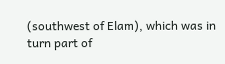(southwest of Elam), which was in turn part of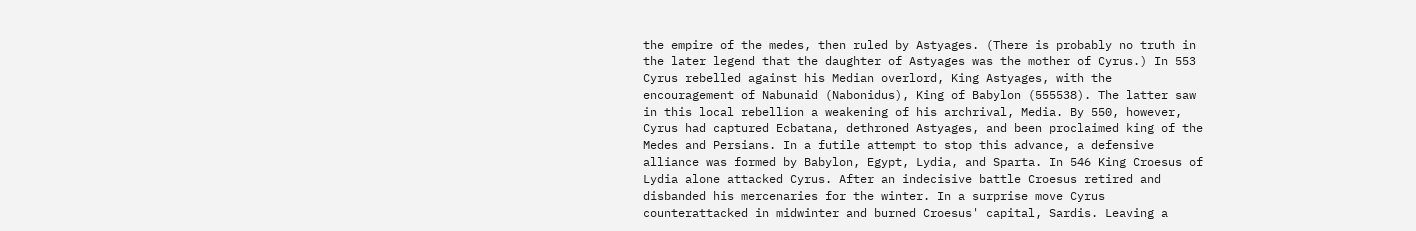the empire of the medes, then ruled by Astyages. (There is probably no truth in the later legend that the daughter of Astyages was the mother of Cyrus.) In 553 Cyrus rebelled against his Median overlord, King Astyages, with the encouragement of Nabunaid (Nabonidus), King of Babylon (555538). The latter saw in this local rebellion a weakening of his archrival, Media. By 550, however, Cyrus had captured Ecbatana, dethroned Astyages, and been proclaimed king of the Medes and Persians. In a futile attempt to stop this advance, a defensive alliance was formed by Babylon, Egypt, Lydia, and Sparta. In 546 King Croesus of Lydia alone attacked Cyrus. After an indecisive battle Croesus retired and disbanded his mercenaries for the winter. In a surprise move Cyrus counterattacked in midwinter and burned Croesus' capital, Sardis. Leaving a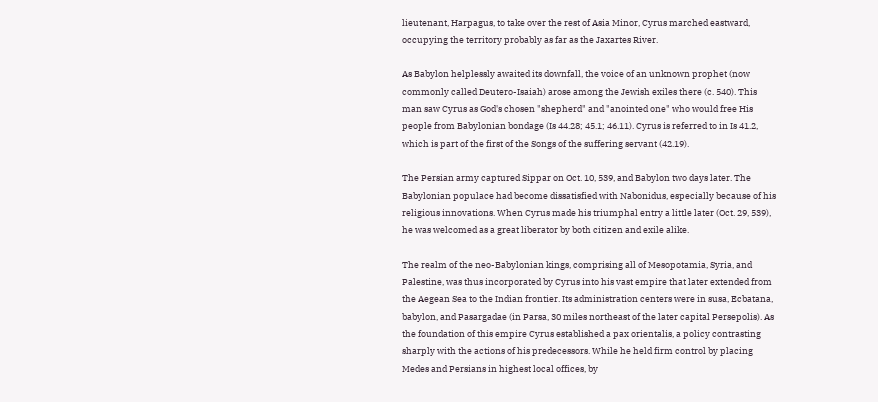lieutenant, Harpagus, to take over the rest of Asia Minor, Cyrus marched eastward, occupying the territory probably as far as the Jaxartes River.

As Babylon helplessly awaited its downfall, the voice of an unknown prophet (now commonly called Deutero-Isaiah) arose among the Jewish exiles there (c. 540). This man saw Cyrus as God's chosen "shepherd" and "anointed one" who would free His people from Babylonian bondage (Is 44.28; 45.1; 46.11). Cyrus is referred to in Is 41.2, which is part of the first of the Songs of the suffering servant (42.19).

The Persian army captured Sippar on Oct. 10, 539, and Babylon two days later. The Babylonian populace had become dissatisfied with Nabonidus, especially because of his religious innovations. When Cyrus made his triumphal entry a little later (Oct. 29, 539), he was welcomed as a great liberator by both citizen and exile alike.

The realm of the neo-Babylonian kings, comprising all of Mesopotamia, Syria, and Palestine, was thus incorporated by Cyrus into his vast empire that later extended from the Aegean Sea to the Indian frontier. Its administration centers were in susa, Ecbatana, babylon, and Pasargadae (in Parsa, 30 miles northeast of the later capital Persepolis). As the foundation of this empire Cyrus established a pax orientalis, a policy contrasting sharply with the actions of his predecessors. While he held firm control by placing Medes and Persians in highest local offices, by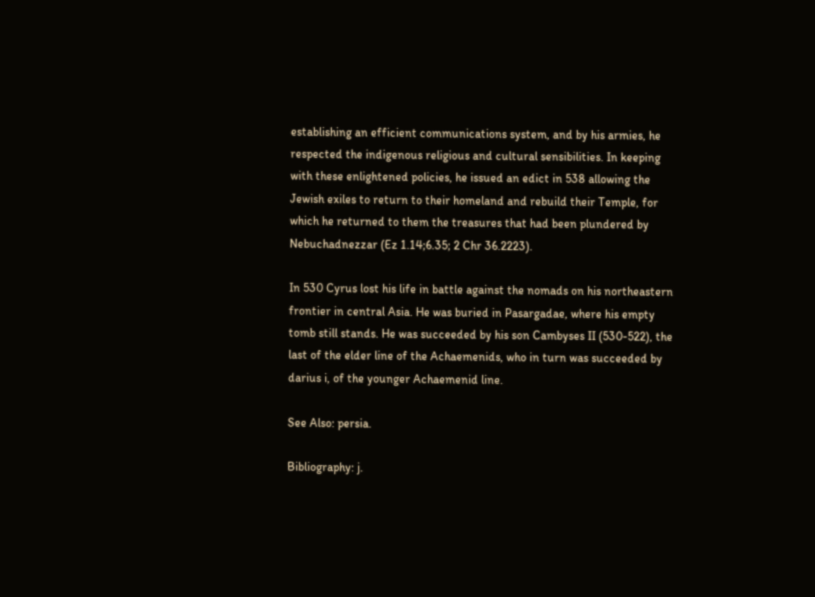establishing an efficient communications system, and by his armies, he respected the indigenous religious and cultural sensibilities. In keeping with these enlightened policies, he issued an edict in 538 allowing the Jewish exiles to return to their homeland and rebuild their Temple, for which he returned to them the treasures that had been plundered by Nebuchadnezzar (Ez 1.14;6.35; 2 Chr 36.2223).

In 530 Cyrus lost his life in battle against the nomads on his northeastern frontier in central Asia. He was buried in Pasargadae, where his empty tomb still stands. He was succeeded by his son Cambyses II (530-522), the last of the elder line of the Achaemenids, who in turn was succeeded by darius i, of the younger Achaemenid line.

See Also: persia.

Bibliography: j.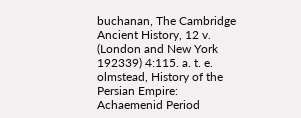buchanan, The Cambridge Ancient History, 12 v. (London and New York 192339) 4:115. a. t. e. olmstead, History of the Persian Empire: Achaemenid Period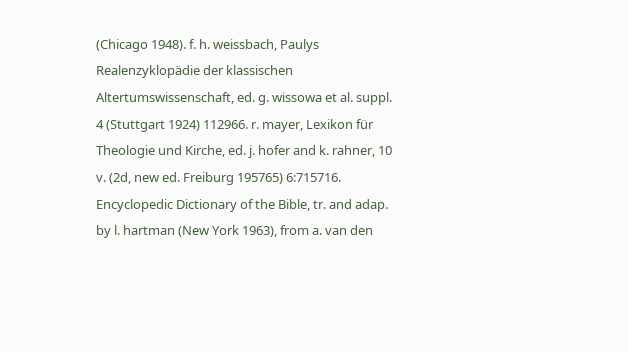(Chicago 1948). f. h. weissbach, Paulys Realenzyklopädie der klassischen Altertumswissenschaft, ed. g. wissowa et al. suppl. 4 (Stuttgart 1924) 112966. r. mayer, Lexikon für Theologie und Kirche, ed. j. hofer and k. rahner, 10 v. (2d, new ed. Freiburg 195765) 6:715716. Encyclopedic Dictionary of the Bible, tr. and adap. by l. hartman (New York 1963), from a. van den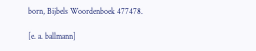born, Bijbels Woordenboek 477478.

[e. a. ballmann]